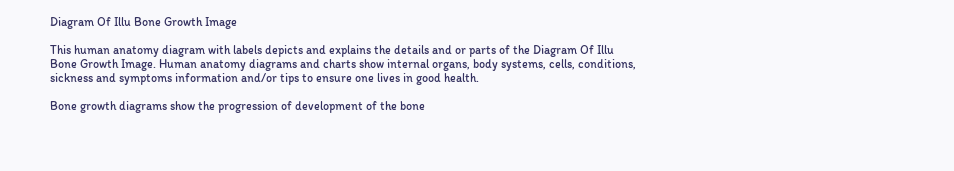Diagram Of Illu Bone Growth Image

This human anatomy diagram with labels depicts and explains the details and or parts of the Diagram Of Illu Bone Growth Image. Human anatomy diagrams and charts show internal organs, body systems, cells, conditions, sickness and symptoms information and/or tips to ensure one lives in good health.

Bone growth diagrams show the progression of development of the bone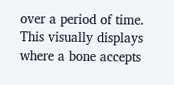over a period of time. This visually displays where a bone accepts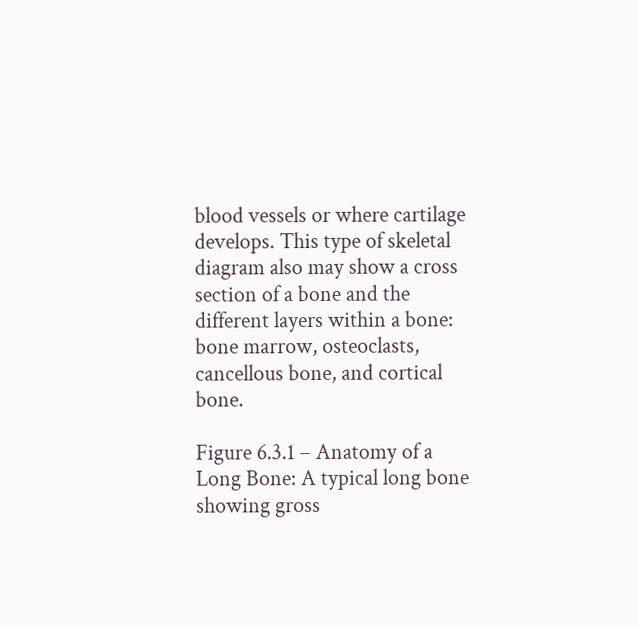blood vessels or where cartilage develops. This type of skeletal diagram also may show a cross section of a bone and the different layers within a bone: bone marrow, osteoclasts, cancellous bone, and cortical bone.

Figure 6.3.1 – Anatomy of a Long Bone: A typical long bone showing gross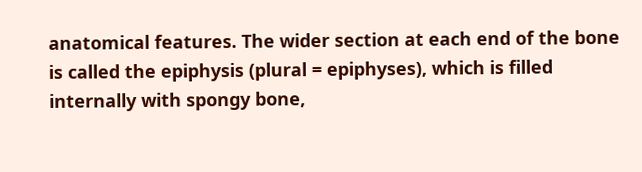anatomical features. The wider section at each end of the bone is called the epiphysis (plural = epiphyses), which is filled internally with spongy bone,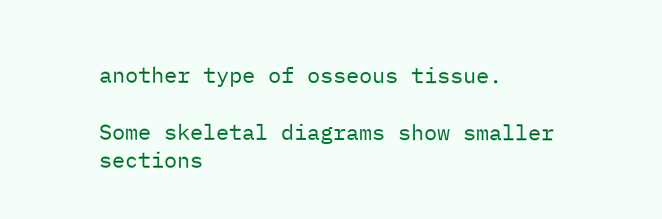another type of osseous tissue.

Some skeletal diagrams show smaller sections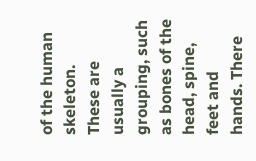of the human skeleton. These are usually a grouping, such as bones of the head, spine, feet and hands. There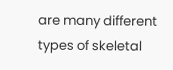are many different types of skeletal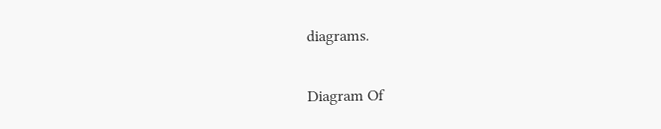diagrams.

Diagram Of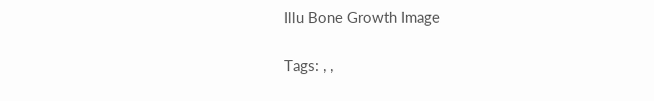Illu Bone Growth Image

Tags: , ,